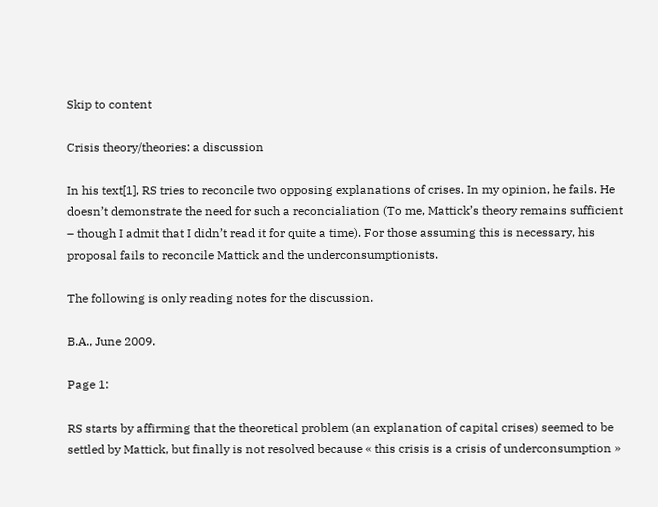Skip to content

Crisis theory/theories: a discussion

In his text[1], RS tries to reconcile two opposing explanations of crises. In my opinion, he fails. He doesn’t demonstrate the need for such a reconcialiation (To me, Mattick’s theory remains sufficient – though I admit that I didn’t read it for quite a time). For those assuming this is necessary, his proposal fails to reconcile Mattick and the underconsumptionists.

The following is only reading notes for the discussion.

B.A., June 2009.

Page 1:

RS starts by affirming that the theoretical problem (an explanation of capital crises) seemed to be settled by Mattick, but finally is not resolved because « this crisis is a crisis of underconsumption »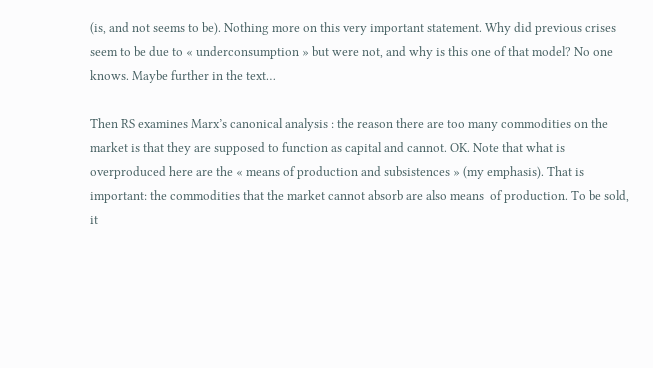(is, and not seems to be). Nothing more on this very important statement. Why did previous crises seem to be due to « underconsumption » but were not, and why is this one of that model? No one knows. Maybe further in the text…

Then RS examines Marx’s canonical analysis : the reason there are too many commodities on the market is that they are supposed to function as capital and cannot. OK. Note that what is overproduced here are the « means of production and subsistences » (my emphasis). That is important: the commodities that the market cannot absorb are also means  of production. To be sold, it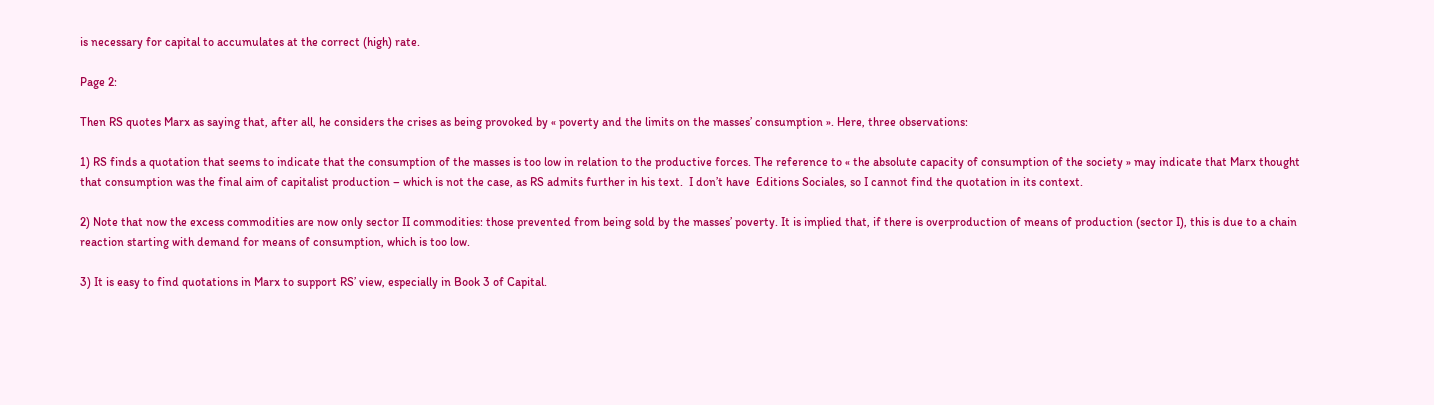is necessary for capital to accumulates at the correct (high) rate.

Page 2:

Then RS quotes Marx as saying that, after all, he considers the crises as being provoked by « poverty and the limits on the masses’ consumption ». Here, three observations:

1) RS finds a quotation that seems to indicate that the consumption of the masses is too low in relation to the productive forces. The reference to « the absolute capacity of consumption of the society » may indicate that Marx thought that consumption was the final aim of capitalist production – which is not the case, as RS admits further in his text.  I don’t have  Editions Sociales, so I cannot find the quotation in its context.

2) Note that now the excess commodities are now only sector II commodities: those prevented from being sold by the masses’ poverty. It is implied that, if there is overproduction of means of production (sector I), this is due to a chain reaction starting with demand for means of consumption, which is too low.

3) It is easy to find quotations in Marx to support RS’ view, especially in Book 3 of Capital.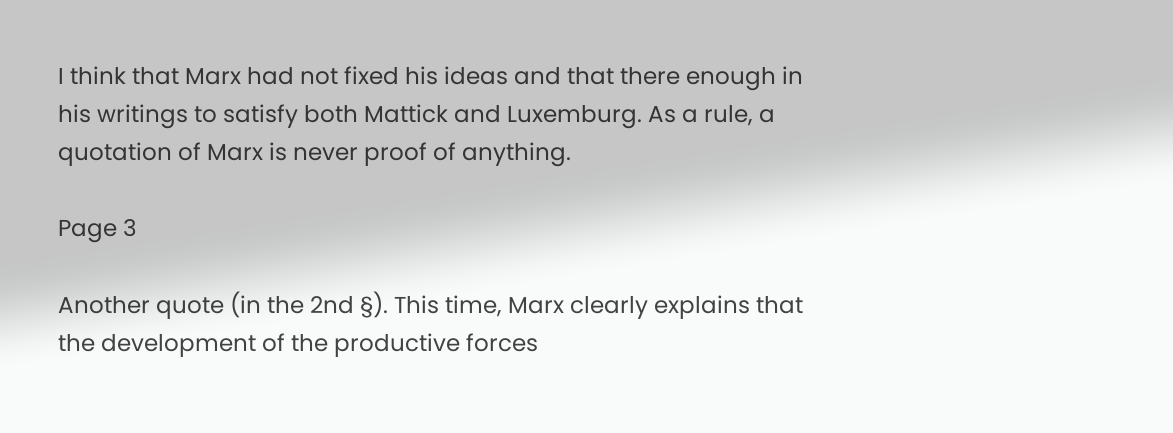I think that Marx had not fixed his ideas and that there enough in his writings to satisfy both Mattick and Luxemburg. As a rule, a quotation of Marx is never proof of anything.

Page 3

Another quote (in the 2nd §). This time, Marx clearly explains that the development of the productive forces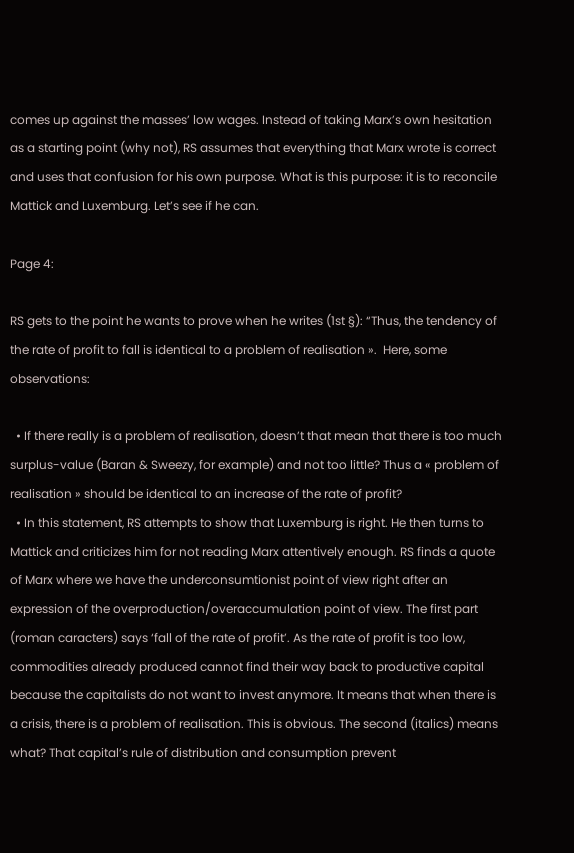comes up against the masses’ low wages. Instead of taking Marx’s own hesitation as a starting point (why not), RS assumes that everything that Marx wrote is correct and uses that confusion for his own purpose. What is this purpose: it is to reconcile Mattick and Luxemburg. Let’s see if he can.

Page 4:

RS gets to the point he wants to prove when he writes (1st §): “Thus, the tendency of the rate of profit to fall is identical to a problem of realisation ».  Here, some observations:

  • If there really is a problem of realisation, doesn’t that mean that there is too much surplus-value (Baran & Sweezy, for example) and not too little? Thus a « problem of realisation » should be identical to an increase of the rate of profit?
  • In this statement, RS attempts to show that Luxemburg is right. He then turns to Mattick and criticizes him for not reading Marx attentively enough. RS finds a quote of Marx where we have the underconsumtionist point of view right after an expression of the overproduction/overaccumulation point of view. The first part (roman caracters) says ‘fall of the rate of profit’. As the rate of profit is too low, commodities already produced cannot find their way back to productive capital because the capitalists do not want to invest anymore. It means that when there is a crisis, there is a problem of realisation. This is obvious. The second (italics) means what? That capital’s rule of distribution and consumption prevent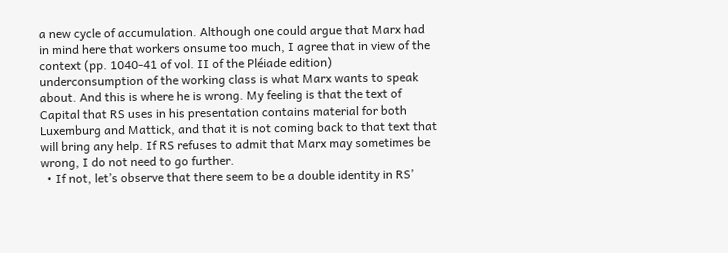a new cycle of accumulation. Although one could argue that Marx had in mind here that workers onsume too much, I agree that in view of the context (pp. 1040-41 of vol. II of the Pléiade edition) underconsumption of the working class is what Marx wants to speak about. And this is where he is wrong. My feeling is that the text of Capital that RS uses in his presentation contains material for both Luxemburg and Mattick, and that it is not coming back to that text that will bring any help. If RS refuses to admit that Marx may sometimes be wrong, I do not need to go further.
  • If not, let’s observe that there seem to be a double identity in RS’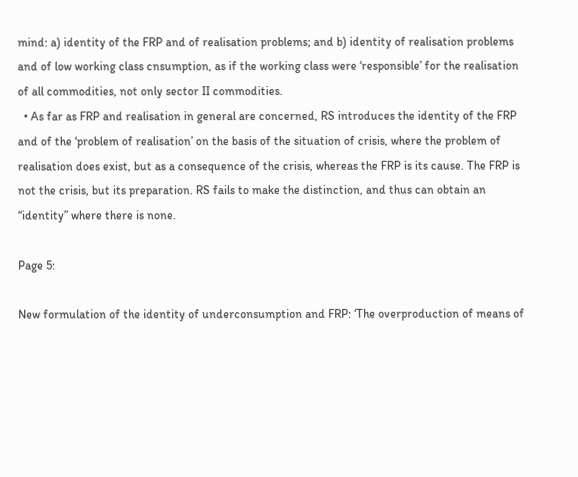mind: a) identity of the FRP and of realisation problems; and b) identity of realisation problems and of low working class cnsumption, as if the working class were ‘responsible’ for the realisation of all commodities, not only sector II commodities.
  • As far as FRP and realisation in general are concerned, RS introduces the identity of the FRP and of the ‘problem of realisation’ on the basis of the situation of crisis, where the problem of realisation does exist, but as a consequence of the crisis, whereas the FRP is its cause. The FRP is not the crisis, but its preparation. RS fails to make the distinction, and thus can obtain an “identity” where there is none.

Page 5:

New formulation of the identity of underconsumption and FRP: ‘The overproduction of means of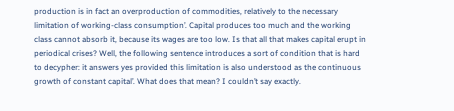production is in fact an overproduction of commodities, relatively to the necessary limitation of working-class consumption’. Capital produces too much and the working class cannot absorb it, because its wages are too low. Is that all that makes capital erupt in periodical crises? Well, the following sentence introduces a sort of condition that is hard to decypher: it answers yes provided this limitation is also understood as the continuous growth of constant capital’. What does that mean? I couldn’t say exactly.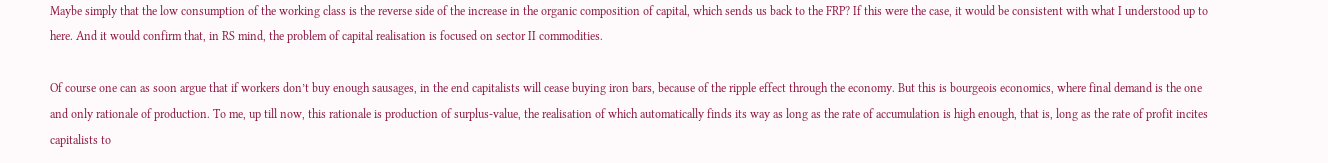Maybe simply that the low consumption of the working class is the reverse side of the increase in the organic composition of capital, which sends us back to the FRP? If this were the case, it would be consistent with what I understood up to here. And it would confirm that, in RS mind, the problem of capital realisation is focused on sector II commodities.

Of course one can as soon argue that if workers don’t buy enough sausages, in the end capitalists will cease buying iron bars, because of the ripple effect through the economy. But this is bourgeois economics, where final demand is the one and only rationale of production. To me, up till now, this rationale is production of surplus-value, the realisation of which automatically finds its way as long as the rate of accumulation is high enough, that is, long as the rate of profit incites capitalists to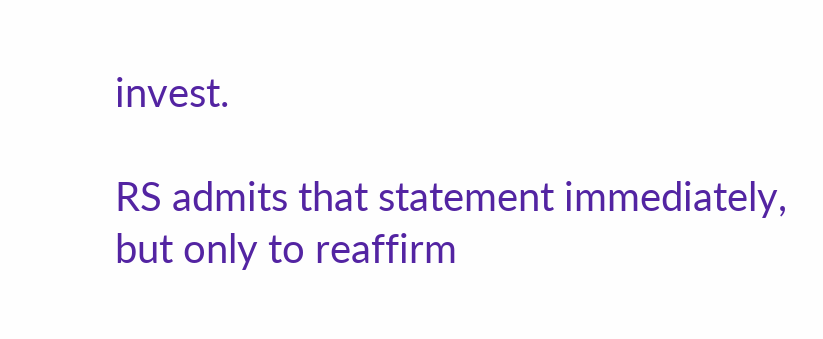invest.

RS admits that statement immediately, but only to reaffirm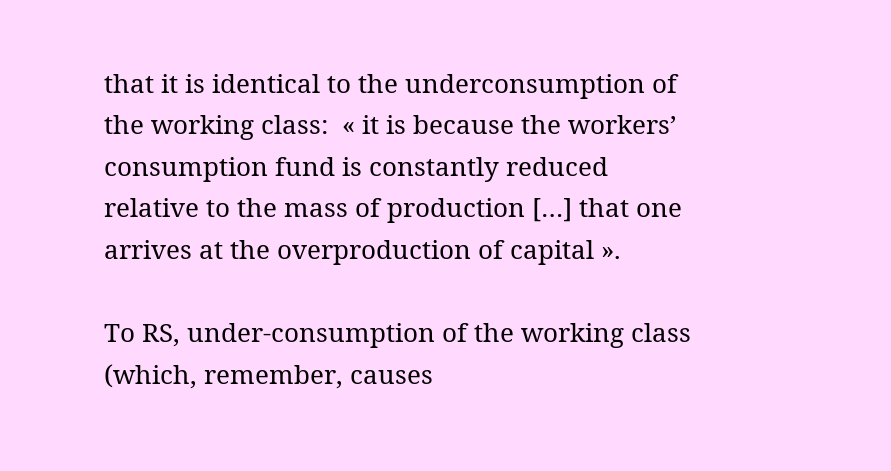that it is identical to the underconsumption of the working class:  « it is because the workers’ consumption fund is constantly reduced relative to the mass of production […] that one arrives at the overproduction of capital ».

To RS, under-consumption of the working class (which, remember, causes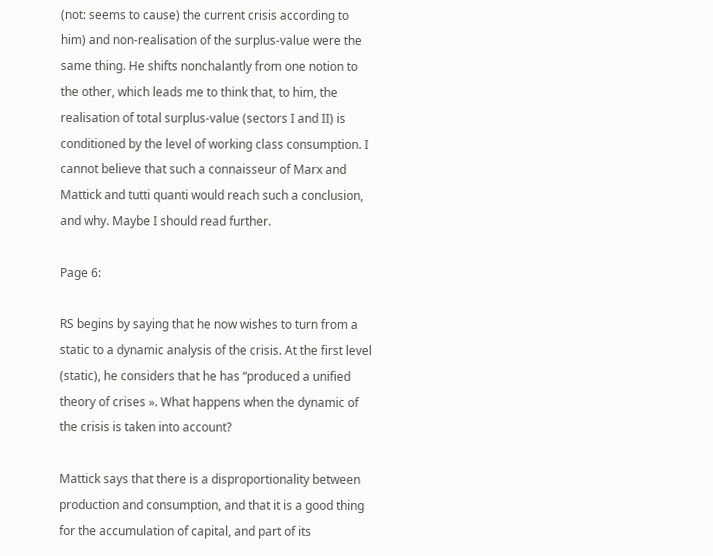(not: seems to cause) the current crisis according to him) and non-realisation of the surplus-value were the same thing. He shifts nonchalantly from one notion to the other, which leads me to think that, to him, the realisation of total surplus-value (sectors I and II) is conditioned by the level of working class consumption. I cannot believe that such a connaisseur of Marx and Mattick and tutti quanti would reach such a conclusion, and why. Maybe I should read further.

Page 6:

RS begins by saying that he now wishes to turn from a static to a dynamic analysis of the crisis. At the first level (static), he considers that he has “produced a unified theory of crises ». What happens when the dynamic of the crisis is taken into account?

Mattick says that there is a disproportionality between production and consumption, and that it is a good thing for the accumulation of capital, and part of its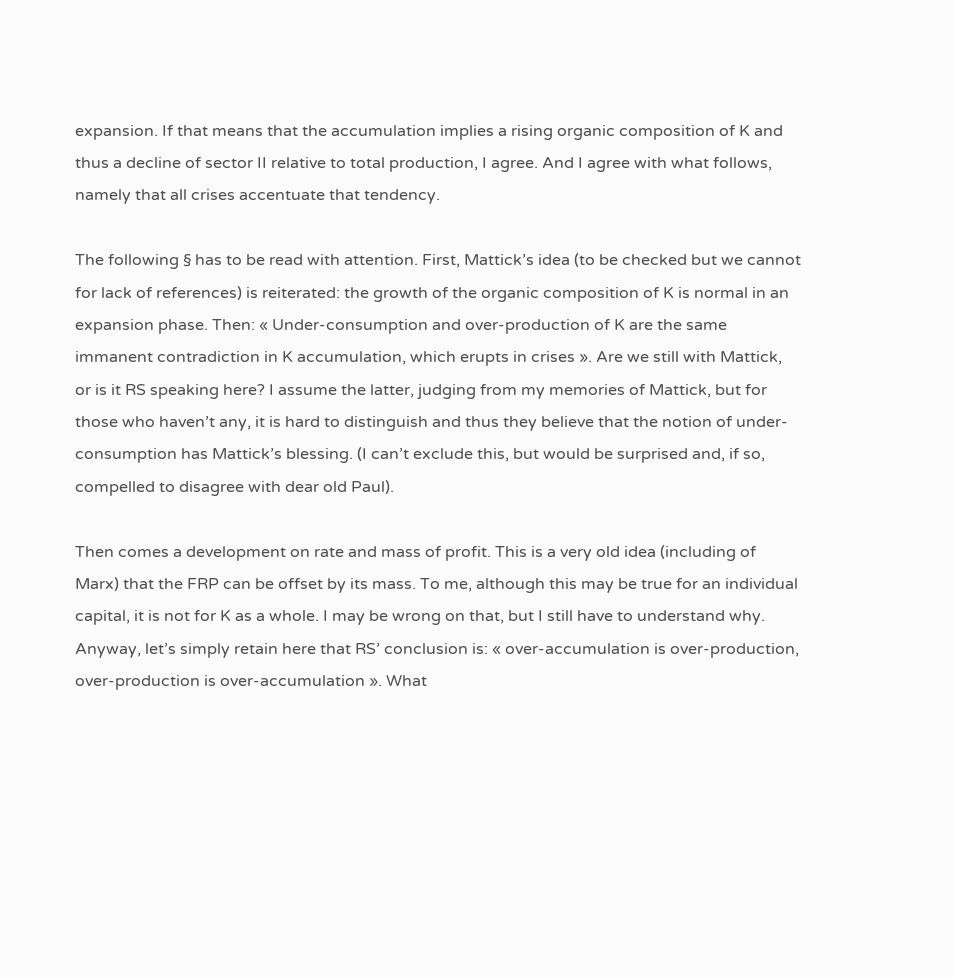expansion. If that means that the accumulation implies a rising organic composition of K and thus a decline of sector II relative to total production, I agree. And I agree with what follows, namely that all crises accentuate that tendency.

The following § has to be read with attention. First, Mattick’s idea (to be checked but we cannot for lack of references) is reiterated: the growth of the organic composition of K is normal in an expansion phase. Then: « Under-consumption and over-production of K are the same immanent contradiction in K accumulation, which erupts in crises ». Are we still with Mattick, or is it RS speaking here? I assume the latter, judging from my memories of Mattick, but for those who haven’t any, it is hard to distinguish and thus they believe that the notion of under-consumption has Mattick’s blessing. (I can’t exclude this, but would be surprised and, if so, compelled to disagree with dear old Paul).

Then comes a development on rate and mass of profit. This is a very old idea (including of Marx) that the FRP can be offset by its mass. To me, although this may be true for an individual capital, it is not for K as a whole. I may be wrong on that, but I still have to understand why. Anyway, let’s simply retain here that RS’ conclusion is: « over-accumulation is over-production, over-production is over-accumulation ». What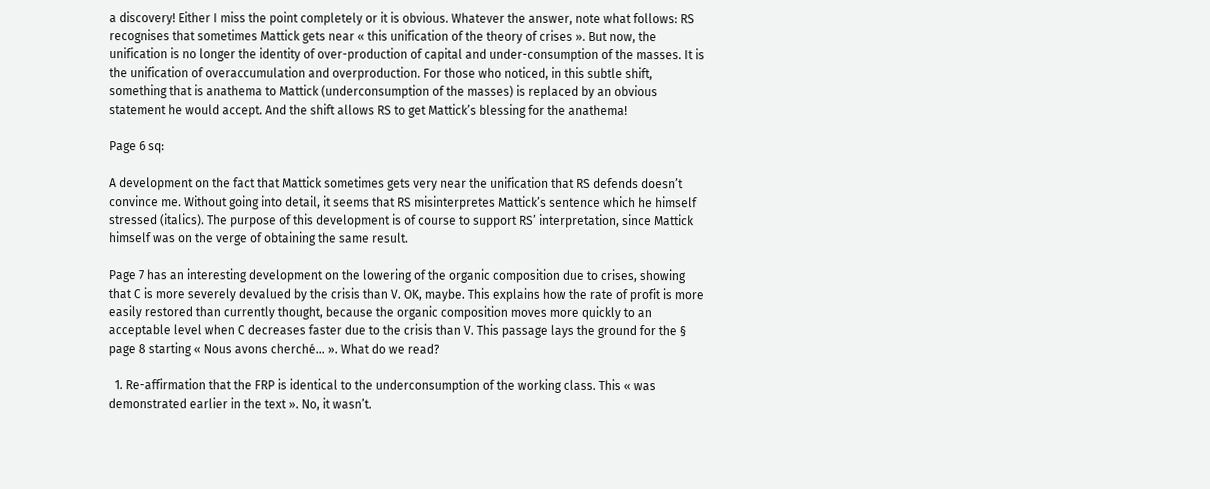a discovery! Either I miss the point completely or it is obvious. Whatever the answer, note what follows: RS recognises that sometimes Mattick gets near « this unification of the theory of crises ». But now, the unification is no longer the identity of over-production of capital and under-consumption of the masses. It is the unification of overaccumulation and overproduction. For those who noticed, in this subtle shift, something that is anathema to Mattick (underconsumption of the masses) is replaced by an obvious statement he would accept. And the shift allows RS to get Mattick’s blessing for the anathema!

Page 6 sq:

A development on the fact that Mattick sometimes gets very near the unification that RS defends doesn’t convince me. Without going into detail, it seems that RS misinterpretes Mattick’s sentence which he himself stressed (italics). The purpose of this development is of course to support RS’ interpretation, since Mattick himself was on the verge of obtaining the same result.

Page 7 has an interesting development on the lowering of the organic composition due to crises, showing that C is more severely devalued by the crisis than V. OK, maybe. This explains how the rate of profit is more easily restored than currently thought, because the organic composition moves more quickly to an acceptable level when C decreases faster due to the crisis than V. This passage lays the ground for the § page 8 starting « Nous avons cherché… ». What do we read?

  1. Re-affirmation that the FRP is identical to the underconsumption of the working class. This « was demonstrated earlier in the text ». No, it wasn’t.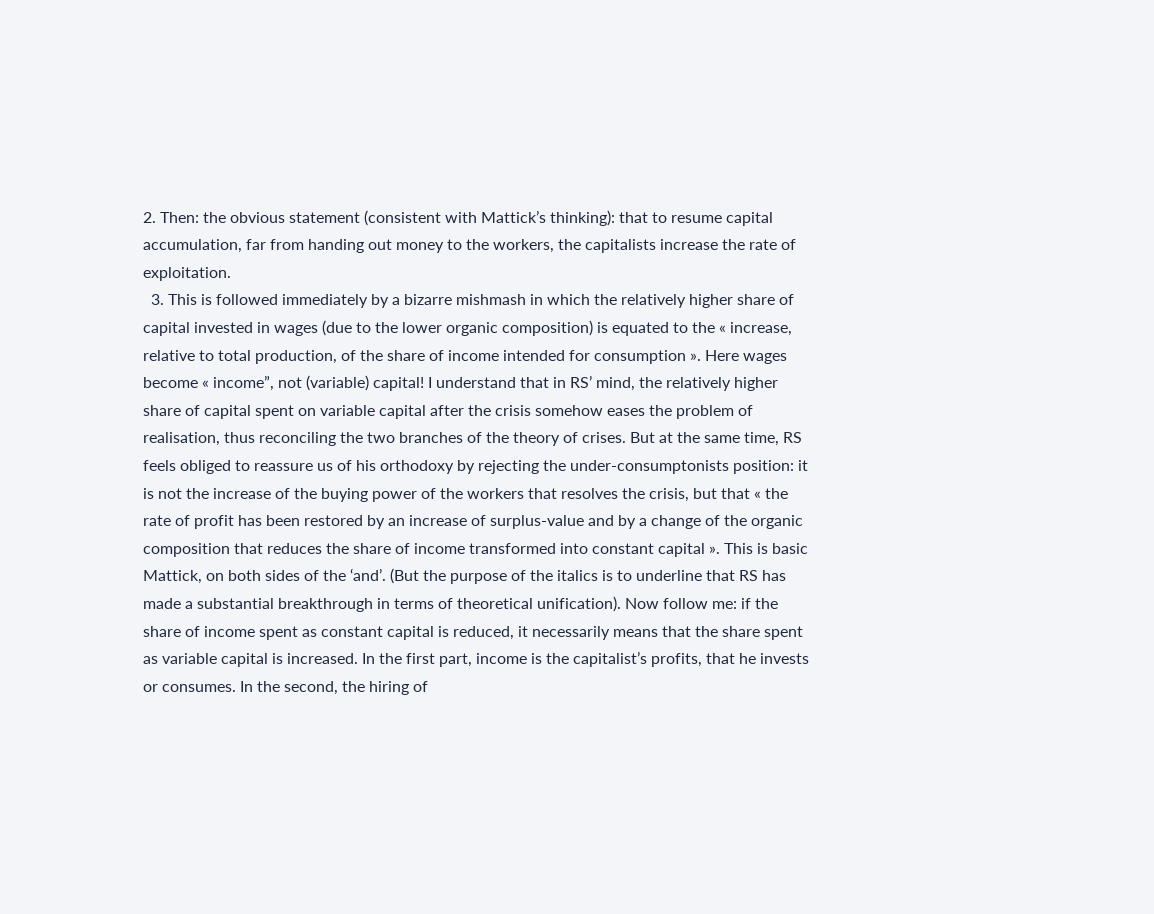2. Then: the obvious statement (consistent with Mattick’s thinking): that to resume capital accumulation, far from handing out money to the workers, the capitalists increase the rate of exploitation.
  3. This is followed immediately by a bizarre mishmash in which the relatively higher share of capital invested in wages (due to the lower organic composition) is equated to the « increase, relative to total production, of the share of income intended for consumption ». Here wages become « income”, not (variable) capital! I understand that in RS’ mind, the relatively higher share of capital spent on variable capital after the crisis somehow eases the problem of realisation, thus reconciling the two branches of the theory of crises. But at the same time, RS feels obliged to reassure us of his orthodoxy by rejecting the under-consumptonists position: it is not the increase of the buying power of the workers that resolves the crisis, but that « the rate of profit has been restored by an increase of surplus-value and by a change of the organic composition that reduces the share of income transformed into constant capital ». This is basic Mattick, on both sides of the ‘and’. (But the purpose of the italics is to underline that RS has made a substantial breakthrough in terms of theoretical unification). Now follow me: if the share of income spent as constant capital is reduced, it necessarily means that the share spent as variable capital is increased. In the first part, income is the capitalist’s profits, that he invests or consumes. In the second, the hiring of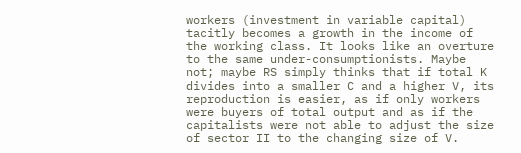workers (investment in variable capital) tacitly becomes a growth in the income of the working class. It looks like an overture to the same under-consumptionists. Maybe not; maybe RS simply thinks that if total K divides into a smaller C and a higher V, its reproduction is easier, as if only workers were buyers of total output and as if the capitalists were not able to adjust the size of sector II to the changing size of V.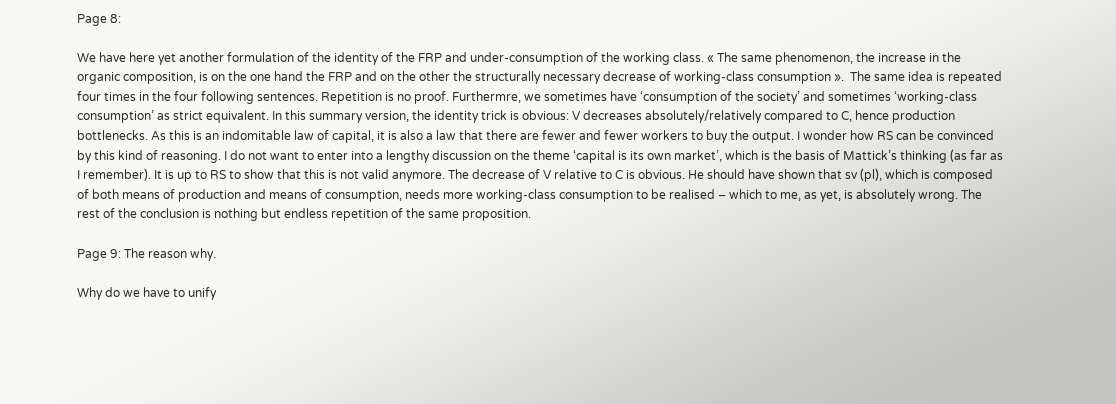Page 8:

We have here yet another formulation of the identity of the FRP and under-consumption of the working class. « The same phenomenon, the increase in the organic composition, is on the one hand the FRP and on the other the structurally necessary decrease of working-class consumption ».  The same idea is repeated four times in the four following sentences. Repetition is no proof. Furthermre, we sometimes have ‘consumption of the society’ and sometimes ‘working-class consumption’ as strict equivalent. In this summary version, the identity trick is obvious: V decreases absolutely/relatively compared to C, hence production bottlenecks. As this is an indomitable law of capital, it is also a law that there are fewer and fewer workers to buy the output. I wonder how RS can be convinced by this kind of reasoning. I do not want to enter into a lengthy discussion on the theme ‘capital is its own market’, which is the basis of Mattick’s thinking (as far as I remember). It is up to RS to show that this is not valid anymore. The decrease of V relative to C is obvious. He should have shown that sv (pl), which is composed of both means of production and means of consumption, needs more working-class consumption to be realised – which to me, as yet, is absolutely wrong. The rest of the conclusion is nothing but endless repetition of the same proposition.

Page 9: The reason why.

Why do we have to unify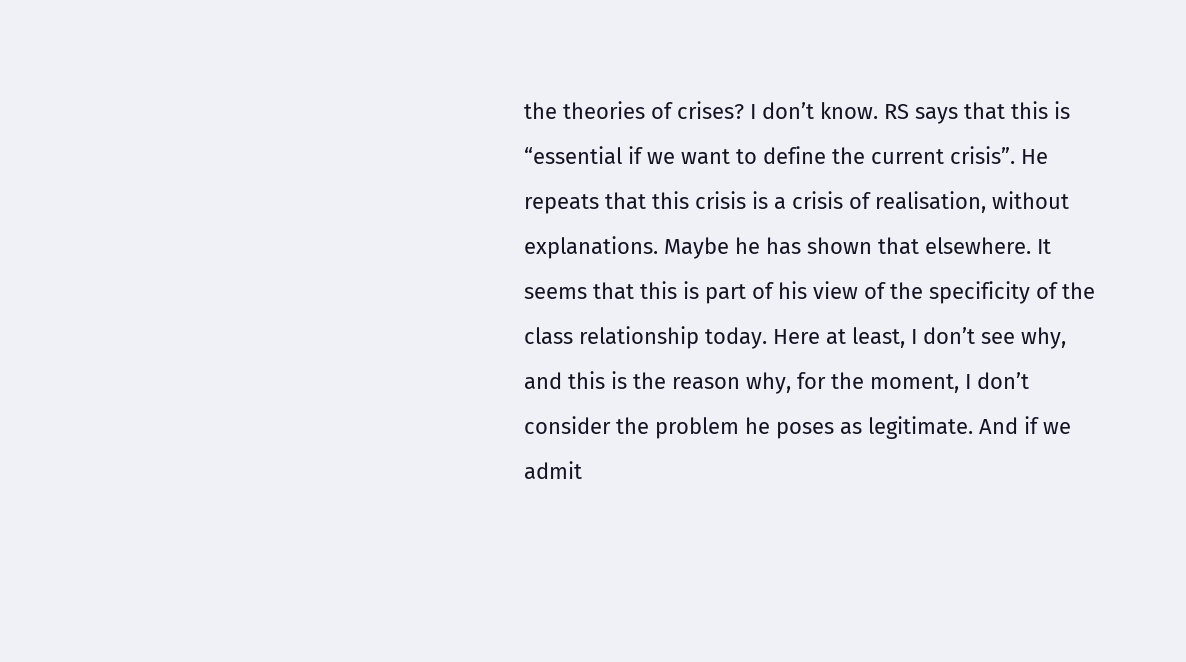the theories of crises? I don’t know. RS says that this is “essential if we want to define the current crisis”. He repeats that this crisis is a crisis of realisation, without explanations. Maybe he has shown that elsewhere. It seems that this is part of his view of the specificity of the class relationship today. Here at least, I don’t see why, and this is the reason why, for the moment, I don’t consider the problem he poses as legitimate. And if we admit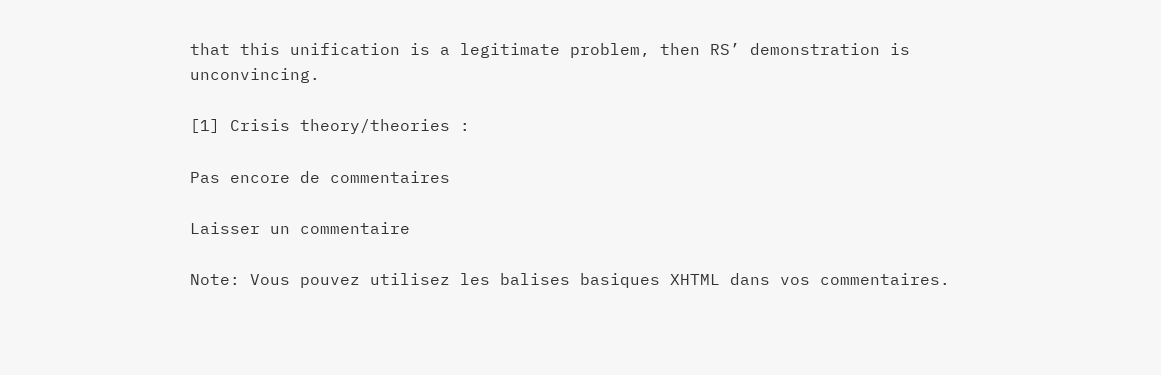that this unification is a legitimate problem, then RS’ demonstration is unconvincing.

[1] Crisis theory/theories :

Pas encore de commentaires

Laisser un commentaire

Note: Vous pouvez utilisez les balises basiques XHTML dans vos commentaires.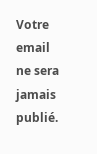Votre email ne sera jamais publié.